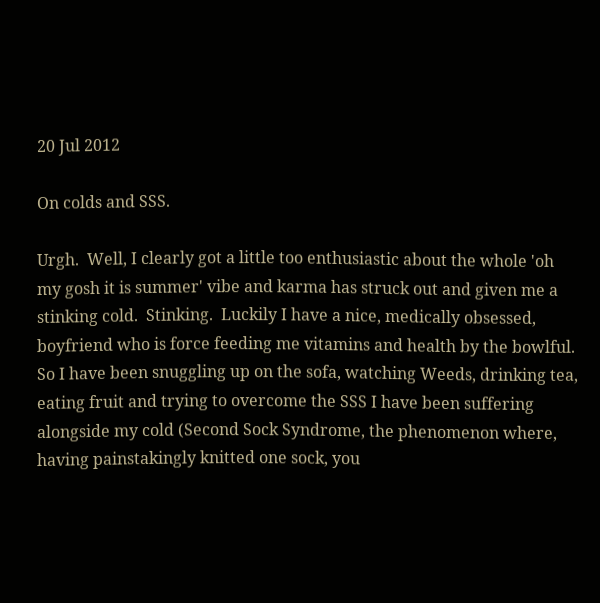20 Jul 2012

On colds and SSS.

Urgh.  Well, I clearly got a little too enthusiastic about the whole 'oh my gosh it is summer' vibe and karma has struck out and given me a stinking cold.  Stinking.  Luckily I have a nice, medically obsessed, boyfriend who is force feeding me vitamins and health by the bowlful.  So I have been snuggling up on the sofa, watching Weeds, drinking tea, eating fruit and trying to overcome the SSS I have been suffering alongside my cold (Second Sock Syndrome, the phenomenon where, having painstakingly knitted one sock, you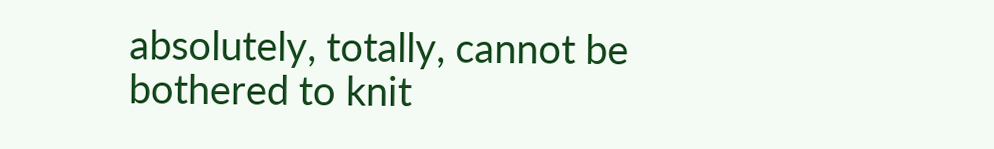absolutely, totally, cannot be bothered to knit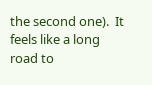the second one).  It feels like a long road to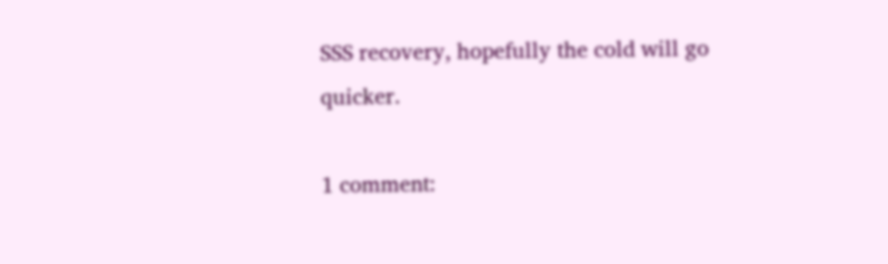SSS recovery, hopefully the cold will go quicker.

1 comment: